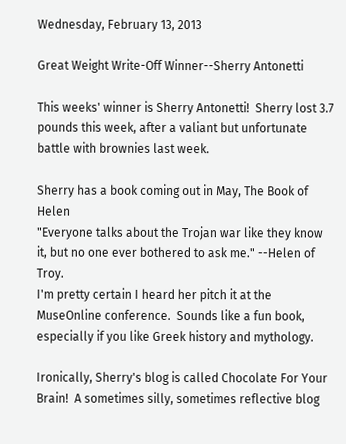Wednesday, February 13, 2013

Great Weight Write-Off Winner--Sherry Antonetti

This weeks' winner is Sherry Antonetti!  Sherry lost 3.7 pounds this week, after a valiant but unfortunate battle with brownies last week.

Sherry has a book coming out in May, The Book of Helen
"Everyone talks about the Trojan war like they know it, but no one ever bothered to ask me." --Helen of Troy.
I'm pretty certain I heard her pitch it at the MuseOnline conference.  Sounds like a fun book, especially if you like Greek history and mythology.

Ironically, Sherry's blog is called Chocolate For Your Brain!  A sometimes silly, sometimes reflective blog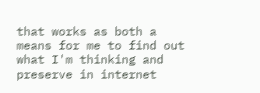that works as both a means for me to find out what I'm thinking and preserve in internet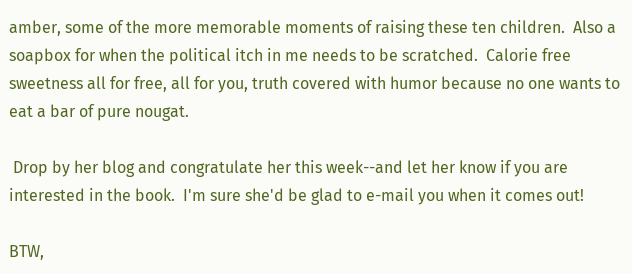amber, some of the more memorable moments of raising these ten children.  Also a soapbox for when the political itch in me needs to be scratched.  Calorie free sweetness all for free, all for you, truth covered with humor because no one wants to eat a bar of pure nougat.

 Drop by her blog and congratulate her this week--and let her know if you are interested in the book.  I'm sure she'd be glad to e-mail you when it comes out!

BTW,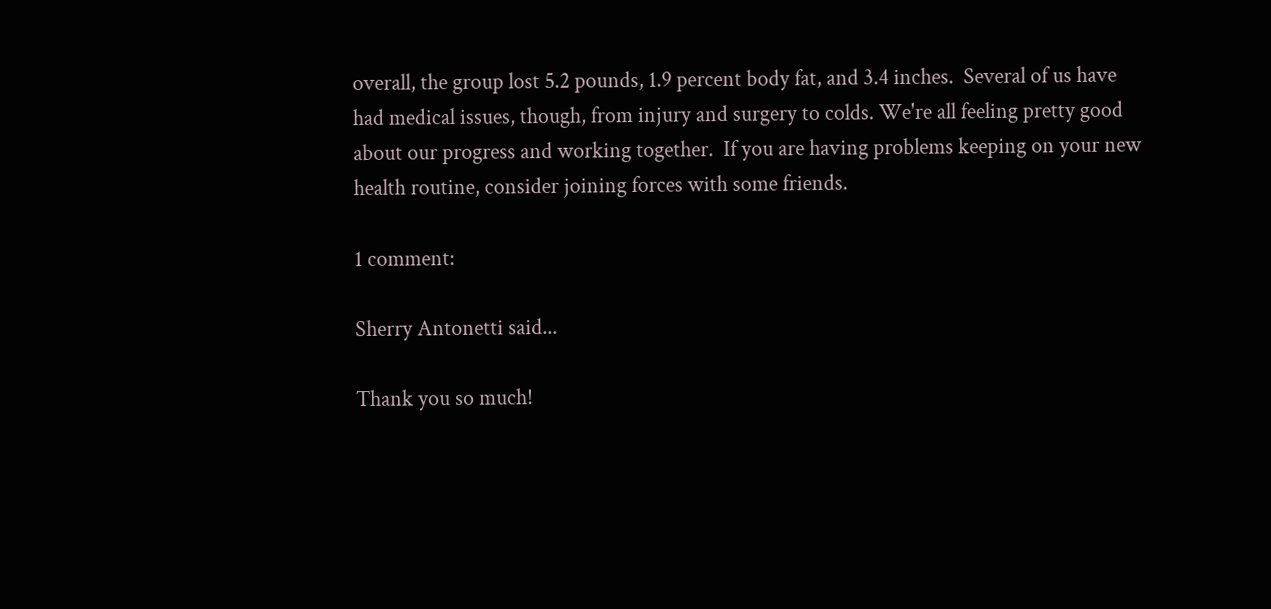overall, the group lost 5.2 pounds, 1.9 percent body fat, and 3.4 inches.  Several of us have had medical issues, though, from injury and surgery to colds. We're all feeling pretty good about our progress and working together.  If you are having problems keeping on your new health routine, consider joining forces with some friends.

1 comment:

Sherry Antonetti said...

Thank you so much!